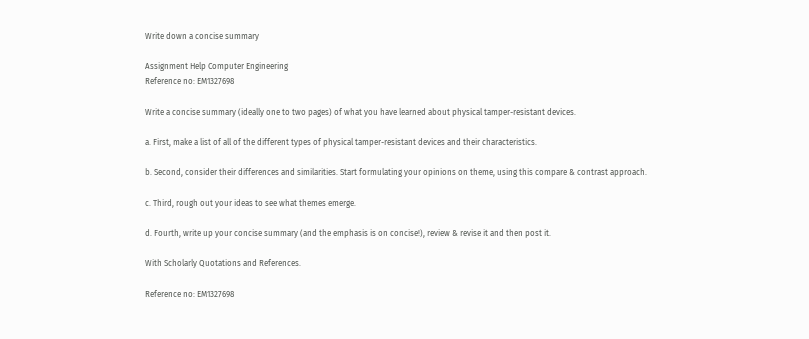Write down a concise summary

Assignment Help Computer Engineering
Reference no: EM1327698

Write a concise summary (ideally one to two pages) of what you have learned about physical tamper-resistant devices.

a. First, make a list of all of the different types of physical tamper-resistant devices and their characteristics.

b. Second, consider their differences and similarities. Start formulating your opinions on theme, using this compare & contrast approach.

c. Third, rough out your ideas to see what themes emerge.

d. Fourth, write up your concise summary (and the emphasis is on concise!), review & revise it and then post it.

With Scholarly Quotations and References.

Reference no: EM1327698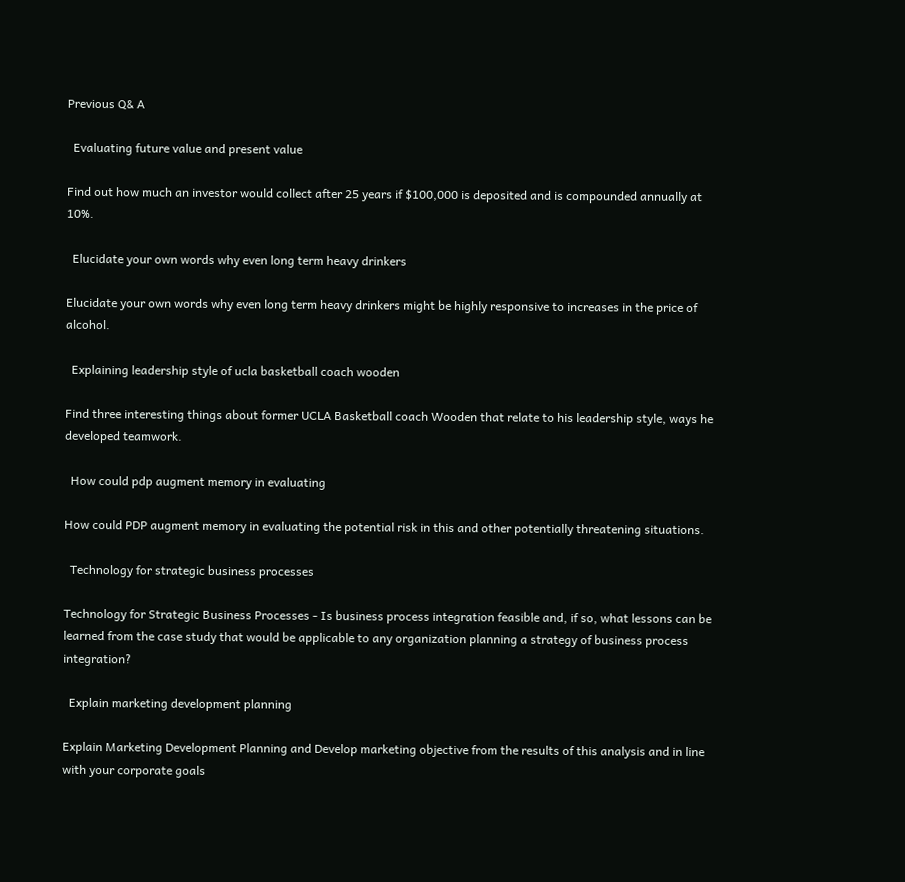Previous Q& A

  Evaluating future value and present value

Find out how much an investor would collect after 25 years if $100,000 is deposited and is compounded annually at 10%.

  Elucidate your own words why even long term heavy drinkers

Elucidate your own words why even long term heavy drinkers might be highly responsive to increases in the price of alcohol.

  Explaining leadership style of ucla basketball coach wooden

Find three interesting things about former UCLA Basketball coach Wooden that relate to his leadership style, ways he developed teamwork.

  How could pdp augment memory in evaluating

How could PDP augment memory in evaluating the potential risk in this and other potentially threatening situations.

  Technology for strategic business processes

Technology for Strategic Business Processes - Is business process integration feasible and, if so, what lessons can be learned from the case study that would be applicable to any organization planning a strategy of business process integration?

  Explain marketing development planning

Explain Marketing Development Planning and Develop marketing objective from the results of this analysis and in line with your corporate goals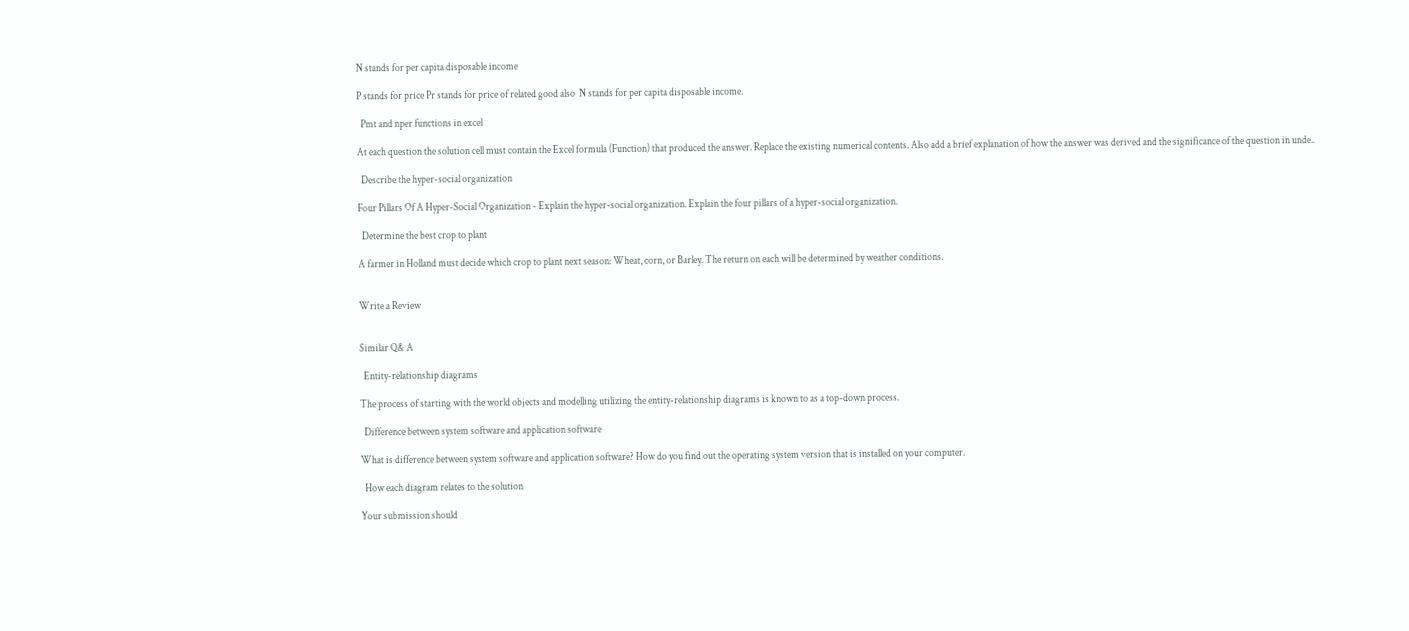N stands for per capita disposable income

P stands for price Pr stands for price of related good also  N stands for per capita disposable income.

  Pmt and nper functions in excel

At each question the solution cell must contain the Excel formula (Function) that produced the answer. Replace the existing numerical contents. Also add a brief explanation of how the answer was derived and the significance of the question in unde..

  Describe the hyper-social organization

Four Pillars Of A Hyper-Social Organization - Explain the hyper-social organization. Explain the four pillars of a hyper-social organization.

  Determine the best crop to plant

A farmer in Holland must decide which crop to plant next season: Wheat, corn, or Barley. The return on each will be determined by weather conditions.


Write a Review


Similar Q& A

  Entity-relationship diagrams

The process of starting with the world objects and modelling utilizing the entity-relationship diagrams is known to as a top-down process.

  Difference between system software and application software

What is difference between system software and application software? How do you find out the operating system version that is installed on your computer.

  How each diagram relates to the solution

Your submission should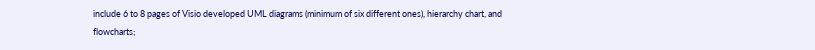include 6 to 8 pages of Visio developed UML diagrams (minimum of six different ones), hierarchy chart, and flowcharts;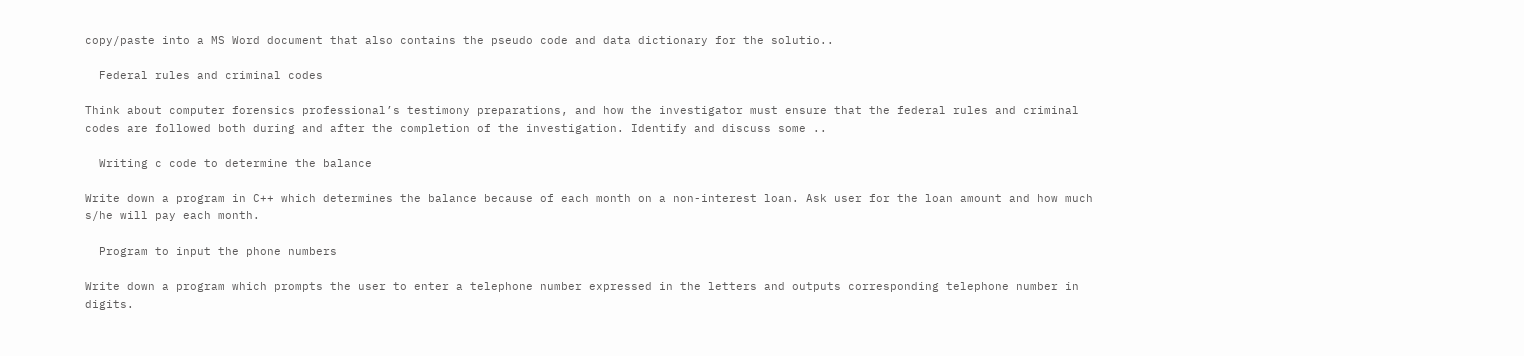copy/paste into a MS Word document that also contains the pseudo code and data dictionary for the solutio..

  Federal rules and criminal codes

Think about computer forensics professional’s testimony preparations, and how the investigator must ensure that the federal rules and criminal codes are followed both during and after the completion of the investigation. Identify and discuss some ..

  Writing c code to determine the balance

Write down a program in C++ which determines the balance because of each month on a non-interest loan. Ask user for the loan amount and how much s/he will pay each month.

  Program to input the phone numbers

Write down a program which prompts the user to enter a telephone number expressed in the letters and outputs corresponding telephone number in digits.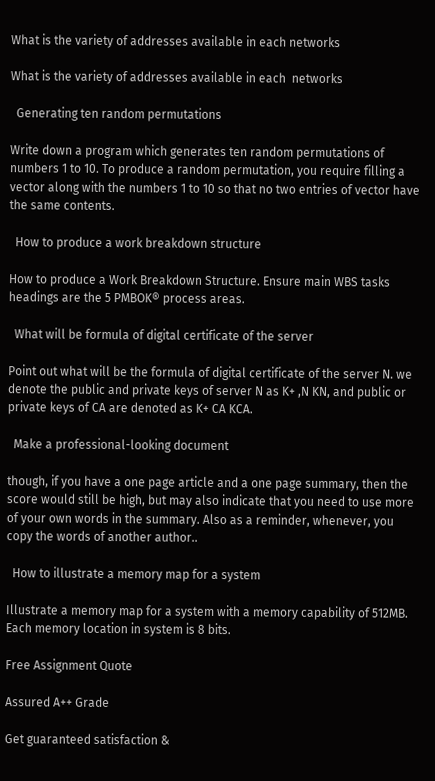What is the variety of addresses available in each networks

What is the variety of addresses available in each  networks

  Generating ten random permutations

Write down a program which generates ten random permutations of numbers 1 to 10. To produce a random permutation, you require filling a vector along with the numbers 1 to 10 so that no two entries of vector have the same contents.

  How to produce a work breakdown structure

How to produce a Work Breakdown Structure. Ensure main WBS tasks headings are the 5 PMBOK® process areas.

  What will be formula of digital certificate of the server

Point out what will be the formula of digital certificate of the server N. we denote the public and private keys of server N as K+ ,N KN, and public or private keys of CA are denoted as K+ CA KCA.

  Make a professional-looking document

though, if you have a one page article and a one page summary, then the score would still be high, but may also indicate that you need to use more of your own words in the summary. Also as a reminder, whenever, you copy the words of another author..

  How to illustrate a memory map for a system

Illustrate a memory map for a system with a memory capability of 512MB. Each memory location in system is 8 bits.

Free Assignment Quote

Assured A++ Grade

Get guaranteed satisfaction &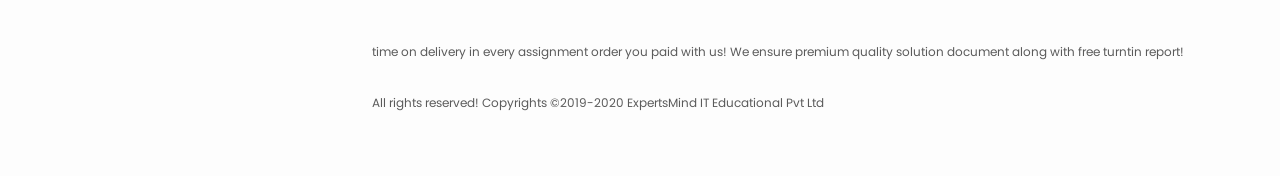time on delivery in every assignment order you paid with us! We ensure premium quality solution document along with free turntin report!

All rights reserved! Copyrights ©2019-2020 ExpertsMind IT Educational Pvt Ltd